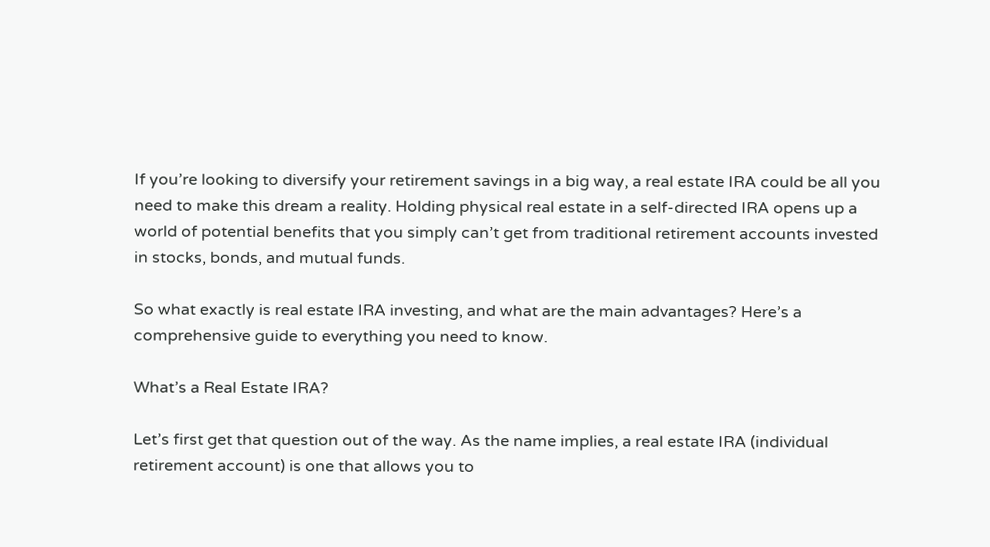If you’re looking to diversify your retirement savings in a big way, a real estate IRA could be all you need to make this dream a reality. Holding physical real estate in a self-directed IRA opens up a world of potential benefits that you simply can’t get from traditional retirement accounts invested in stocks, bonds, and mutual funds.

So what exactly is real estate IRA investing, and what are the main advantages? Here’s a comprehensive guide to everything you need to know.

What’s a Real Estate IRA?

Let’s first get that question out of the way. As the name implies, a real estate IRA (individual retirement account) is one that allows you to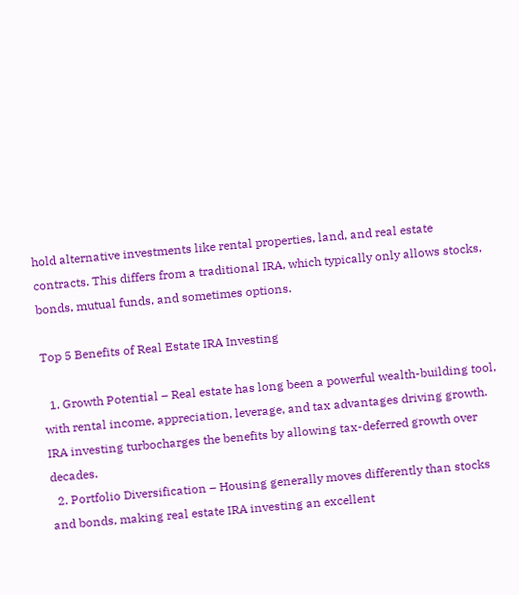hold alternative investments like rental properties, land, and real estate contracts. This differs from a traditional IRA, which typically only allows stocks, bonds, mutual funds, and sometimes options.

Top 5 Benefits of Real Estate IRA Investing

  1. Growth Potential – Real estate has long been a powerful wealth-building tool, with rental income, appreciation, leverage, and tax advantages driving growth. IRA investing turbocharges the benefits by allowing tax-deferred growth over decades.
  2. Portfolio Diversification – Housing generally moves differently than stocks and bonds, making real estate IRA investing an excellent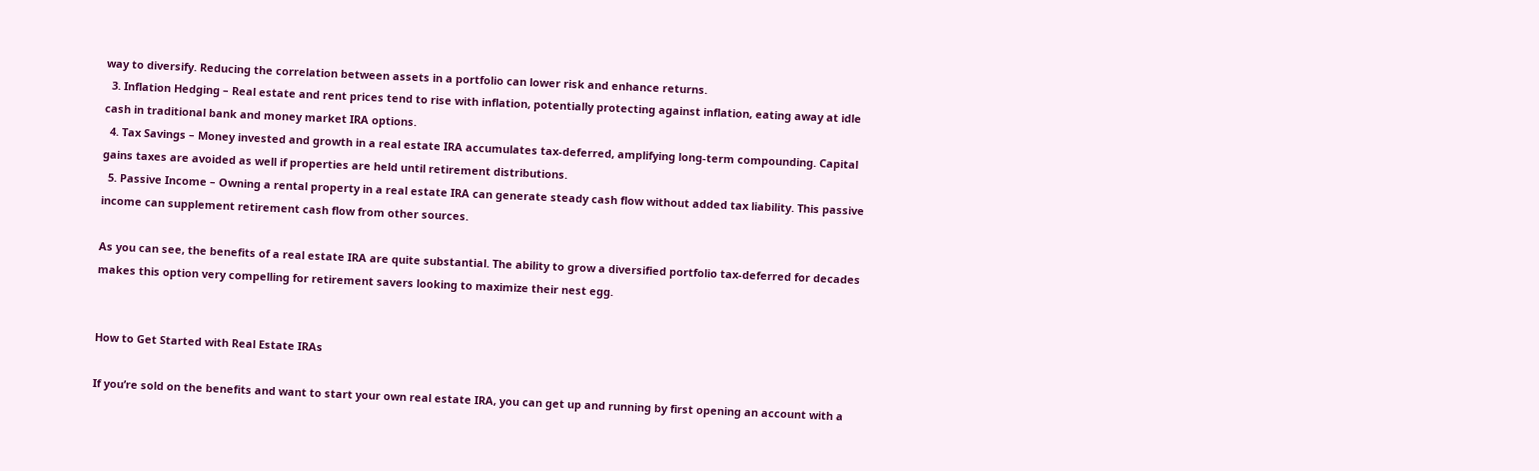way to diversify. Reducing the correlation between assets in a portfolio can lower risk and enhance returns.
  3. Inflation Hedging – Real estate and rent prices tend to rise with inflation, potentially protecting against inflation, eating away at idle cash in traditional bank and money market IRA options.
  4. Tax Savings – Money invested and growth in a real estate IRA accumulates tax-deferred, amplifying long-term compounding. Capital gains taxes are avoided as well if properties are held until retirement distributions.
  5. Passive Income – Owning a rental property in a real estate IRA can generate steady cash flow without added tax liability. This passive income can supplement retirement cash flow from other sources.

As you can see, the benefits of a real estate IRA are quite substantial. The ability to grow a diversified portfolio tax-deferred for decades makes this option very compelling for retirement savers looking to maximize their nest egg.


How to Get Started with Real Estate IRAs

If you’re sold on the benefits and want to start your own real estate IRA, you can get up and running by first opening an account with a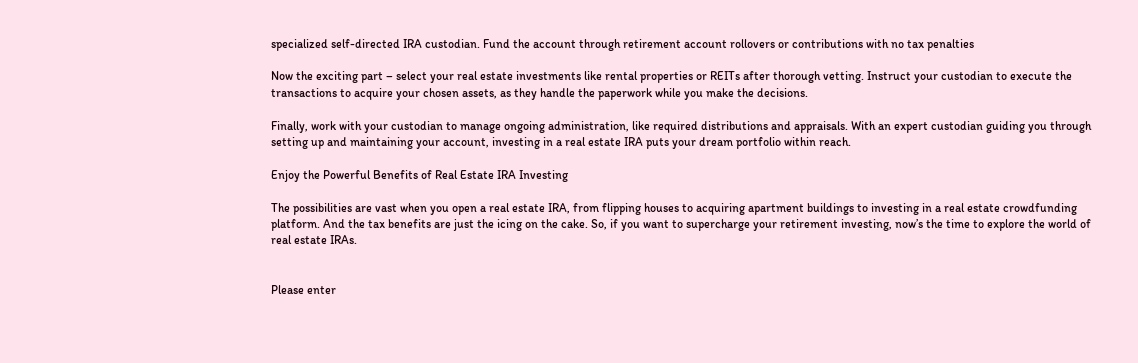specialized self-directed IRA custodian. Fund the account through retirement account rollovers or contributions with no tax penalties

Now the exciting part – select your real estate investments like rental properties or REITs after thorough vetting. Instruct your custodian to execute the transactions to acquire your chosen assets, as they handle the paperwork while you make the decisions.

Finally, work with your custodian to manage ongoing administration, like required distributions and appraisals. With an expert custodian guiding you through setting up and maintaining your account, investing in a real estate IRA puts your dream portfolio within reach.

Enjoy the Powerful Benefits of Real Estate IRA Investing

The possibilities are vast when you open a real estate IRA, from flipping houses to acquiring apartment buildings to investing in a real estate crowdfunding platform. And the tax benefits are just the icing on the cake. So, if you want to supercharge your retirement investing, now’s the time to explore the world of real estate IRAs.


Please enter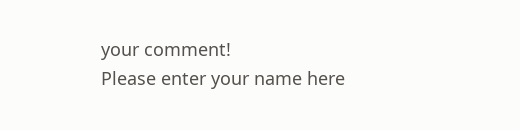your comment!
Please enter your name here